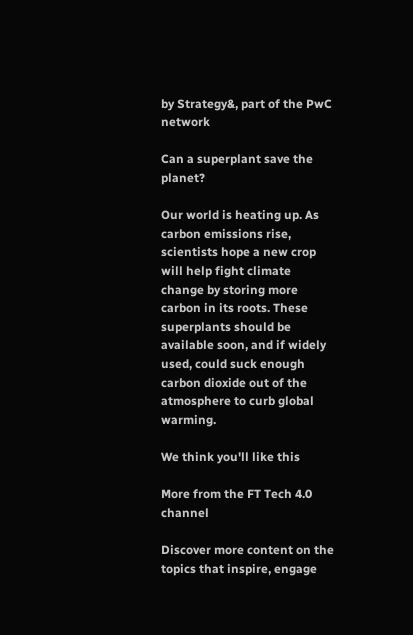by Strategy&, part of the PwC network

Can a superplant save the planet?

Our world is heating up. As carbon emissions rise, scientists hope a new crop will help fight climate change by storing more carbon in its roots. These superplants should be available soon, and if widely used, could suck enough carbon dioxide out of the atmosphere to curb global warming.

We think you'll like this

More from the FT Tech 4.0 channel

Discover more content on the topics that inspire, engage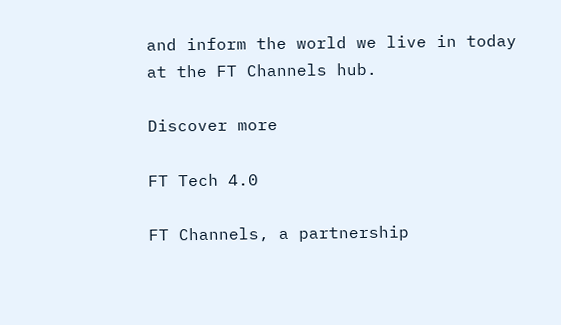and inform the world we live in today at the FT Channels hub.

Discover more

FT Tech 4.0

FT Channels, a partnership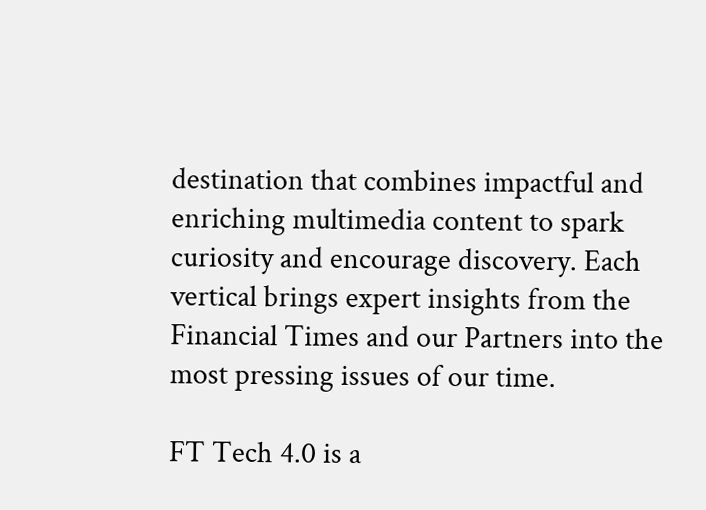destination that combines impactful and enriching multimedia content to spark curiosity and encourage discovery. Each vertical brings expert insights from the Financial Times and our Partners into the most pressing issues of our time.

FT Tech 4.0 is a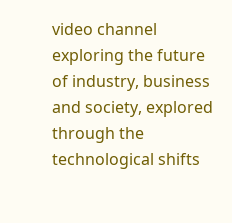video channel exploring the future of industry, business and society, explored through the technological shifts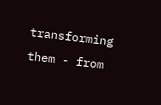transforming them - from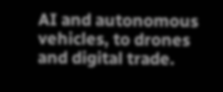AI and autonomous vehicles, to drones and digital trade.